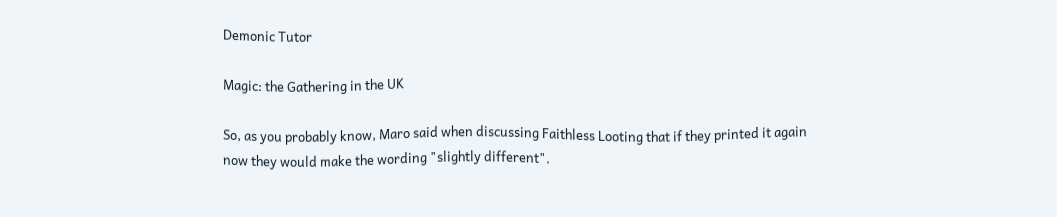Demonic Tutor

Magic: the Gathering in the UK

So, as you probably know, Maro said when discussing Faithless Looting that if they printed it again now they would make the wording "slightly different".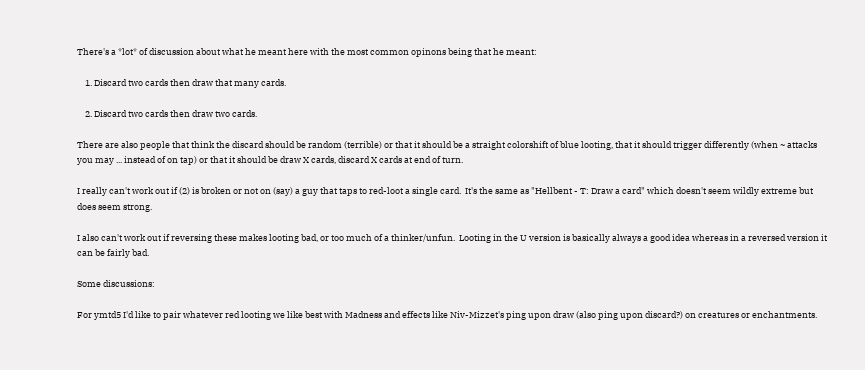There's a *lot* of discussion about what he meant here with the most common opinons being that he meant:

    1. Discard two cards then draw that many cards.

    2. Discard two cards then draw two cards.

There are also people that think the discard should be random (terrible) or that it should be a straight colorshift of blue looting, that it should trigger differently (when ~ attacks you may ... instead of on tap) or that it should be draw X cards, discard X cards at end of turn.

I really can't work out if (2) is broken or not on (say) a guy that taps to red-loot a single card.  It's the same as "Hellbent - T: Draw a card" which doesn't seem wildly extreme but does seem strong.

I also can't work out if reversing these makes looting bad, or too much of a thinker/unfun.  Looting in the U version is basically always a good idea whereas in a reversed version it can be fairly bad.

Some discussions:

For ymtd5 I'd like to pair whatever red looting we like best with Madness and effects like Niv-Mizzet's ping upon draw (also ping upon discard?) on creatures or enchantments.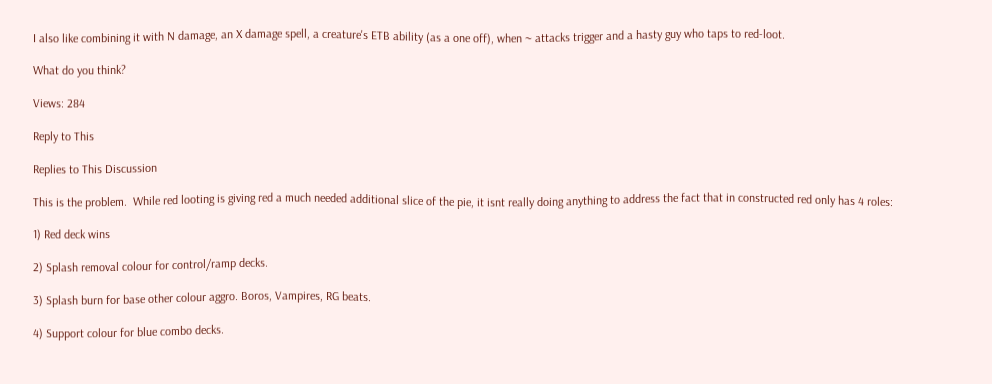I also like combining it with N damage, an X damage spell, a creature's ETB ability (as a one off), when ~ attacks trigger and a hasty guy who taps to red-loot.

What do you think?

Views: 284

Reply to This

Replies to This Discussion

This is the problem.  While red looting is giving red a much needed additional slice of the pie, it isnt really doing anything to address the fact that in constructed red only has 4 roles:

1) Red deck wins

2) Splash removal colour for control/ramp decks.

3) Splash burn for base other colour aggro. Boros, Vampires, RG beats.

4) Support colour for blue combo decks.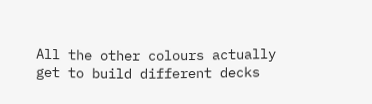All the other colours actually get to build different decks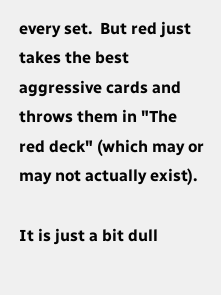every set.  But red just takes the best aggressive cards and throws them in "The red deck" (which may or may not actually exist).

It is just a bit dull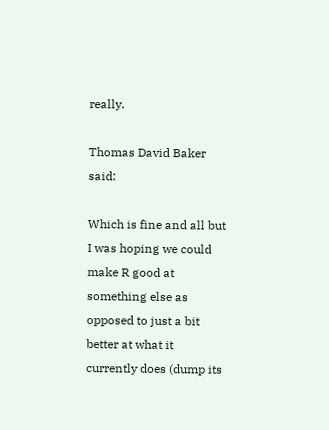really.

Thomas David Baker said:

Which is fine and all but I was hoping we could make R good at something else as opposed to just a bit better at what it currently does (dump its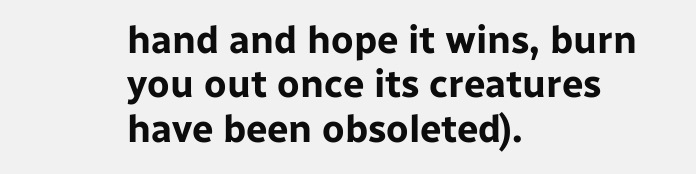hand and hope it wins, burn you out once its creatures have been obsoleted).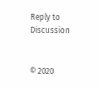Reply to Discussion


© 2020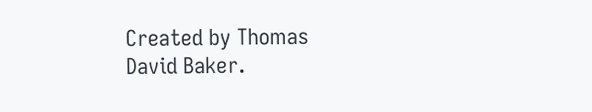Created by Thomas David Baker.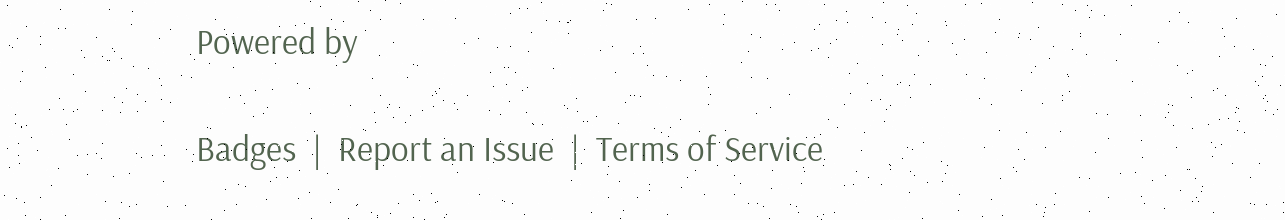Powered by

Badges  |  Report an Issue  |  Terms of Service